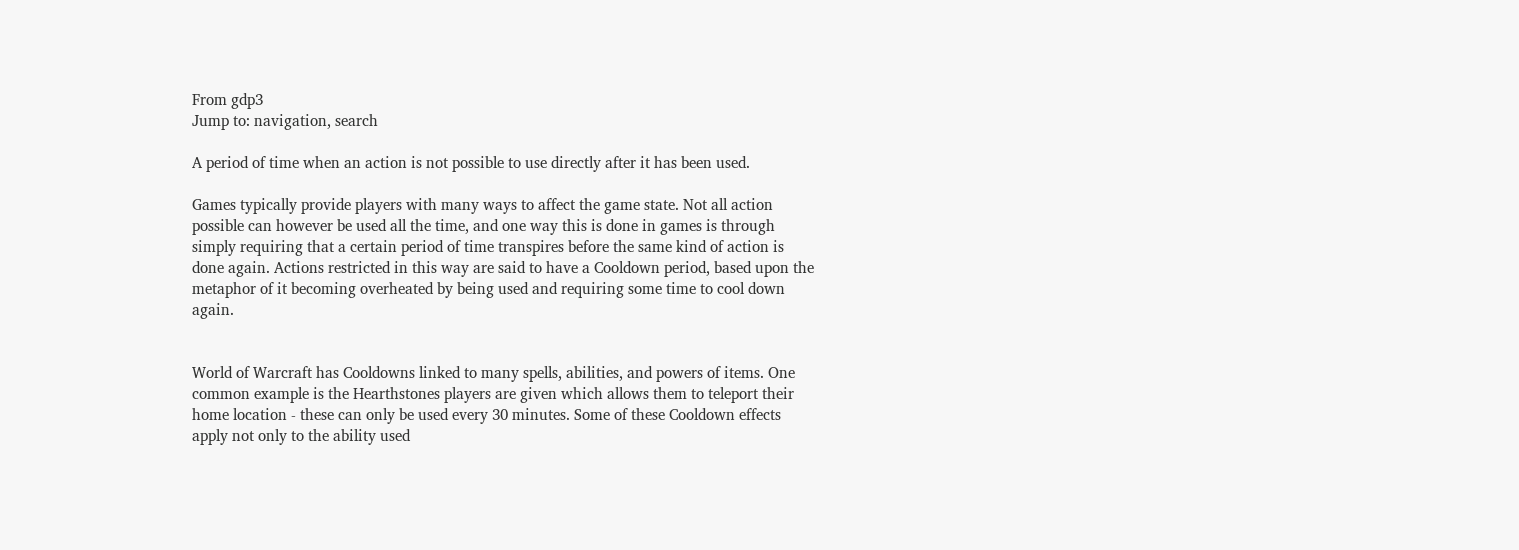From gdp3
Jump to: navigation, search

A period of time when an action is not possible to use directly after it has been used.

Games typically provide players with many ways to affect the game state. Not all action possible can however be used all the time, and one way this is done in games is through simply requiring that a certain period of time transpires before the same kind of action is done again. Actions restricted in this way are said to have a Cooldown period, based upon the metaphor of it becoming overheated by being used and requiring some time to cool down again.


World of Warcraft has Cooldowns linked to many spells, abilities, and powers of items. One common example is the Hearthstones players are given which allows them to teleport their home location - these can only be used every 30 minutes. Some of these Cooldown effects apply not only to the ability used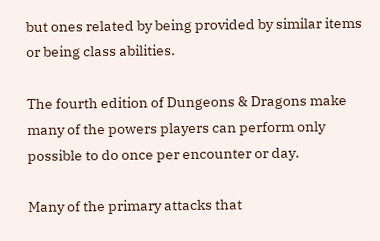but ones related by being provided by similar items or being class abilities.

The fourth edition of Dungeons & Dragons make many of the powers players can perform only possible to do once per encounter or day.

Many of the primary attacks that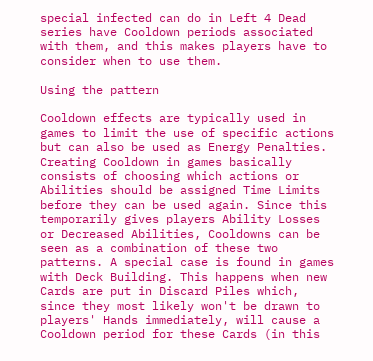special infected can do in Left 4 Dead series have Cooldown periods associated with them, and this makes players have to consider when to use them.

Using the pattern

Cooldown effects are typically used in games to limit the use of specific actions but can also be used as Energy Penalties. Creating Cooldown in games basically consists of choosing which actions or Abilities should be assigned Time Limits before they can be used again. Since this temporarily gives players Ability Losses or Decreased Abilities, Cooldowns can be seen as a combination of these two patterns. A special case is found in games with Deck Building. This happens when new Cards are put in Discard Piles which, since they most likely won't be drawn to players' Hands immediately, will cause a Cooldown period for these Cards (in this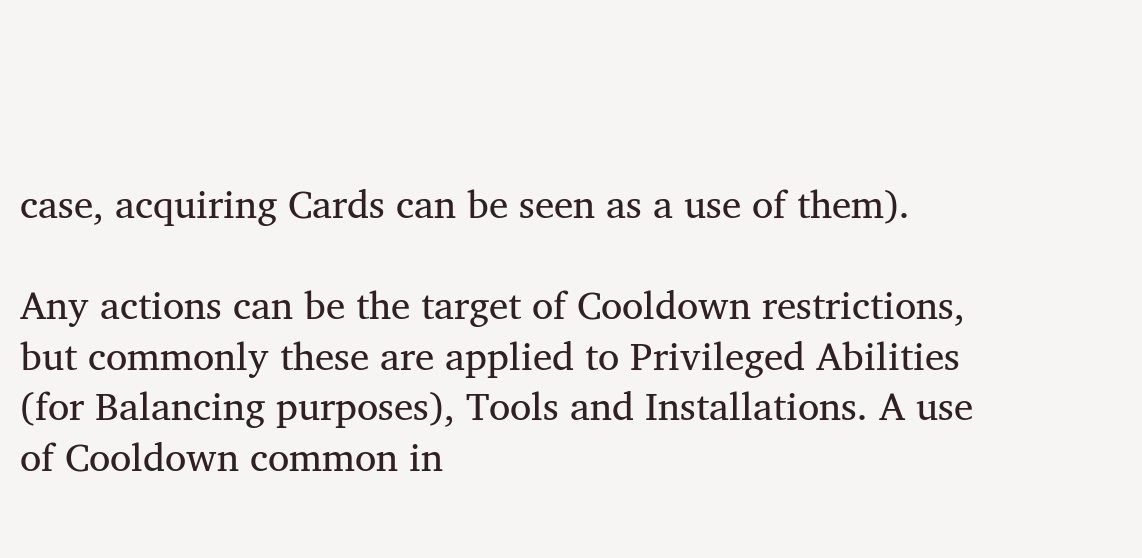case, acquiring Cards can be seen as a use of them).

Any actions can be the target of Cooldown restrictions, but commonly these are applied to Privileged Abilities (for Balancing purposes), Tools and Installations. A use of Cooldown common in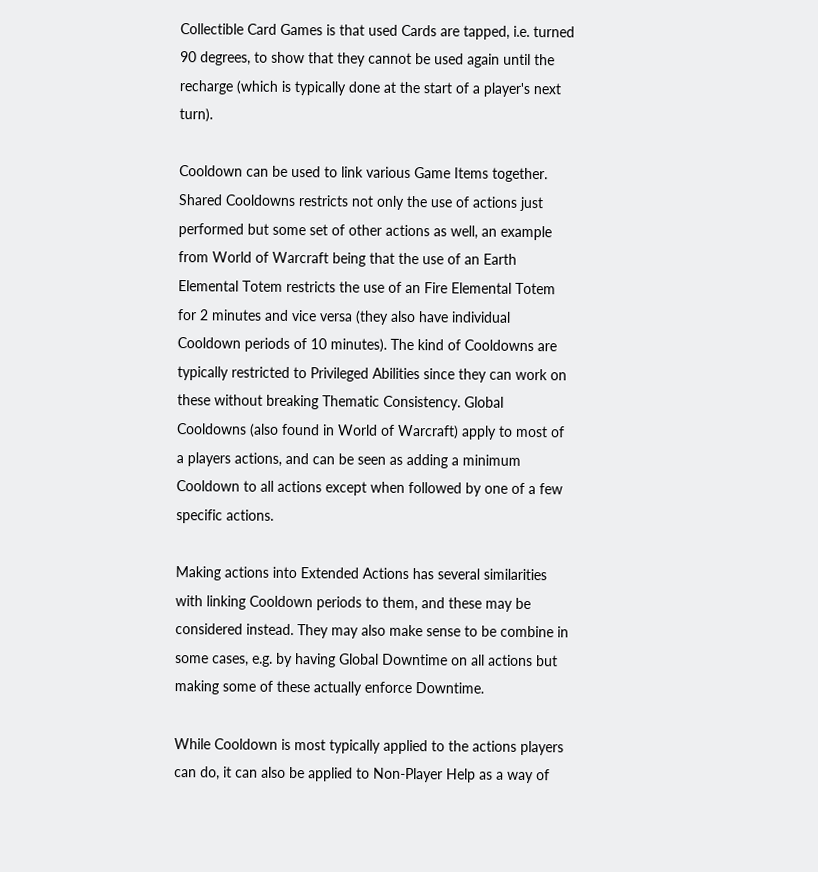Collectible Card Games is that used Cards are tapped, i.e. turned 90 degrees, to show that they cannot be used again until the recharge (which is typically done at the start of a player's next turn).

Cooldown can be used to link various Game Items together. Shared Cooldowns restricts not only the use of actions just performed but some set of other actions as well, an example from World of Warcraft being that the use of an Earth Elemental Totem restricts the use of an Fire Elemental Totem for 2 minutes and vice versa (they also have individual Cooldown periods of 10 minutes). The kind of Cooldowns are typically restricted to Privileged Abilities since they can work on these without breaking Thematic Consistency. Global Cooldowns (also found in World of Warcraft) apply to most of a players actions, and can be seen as adding a minimum Cooldown to all actions except when followed by one of a few specific actions.

Making actions into Extended Actions has several similarities with linking Cooldown periods to them, and these may be considered instead. They may also make sense to be combine in some cases, e.g. by having Global Downtime on all actions but making some of these actually enforce Downtime.

While Cooldown is most typically applied to the actions players can do, it can also be applied to Non-Player Help as a way of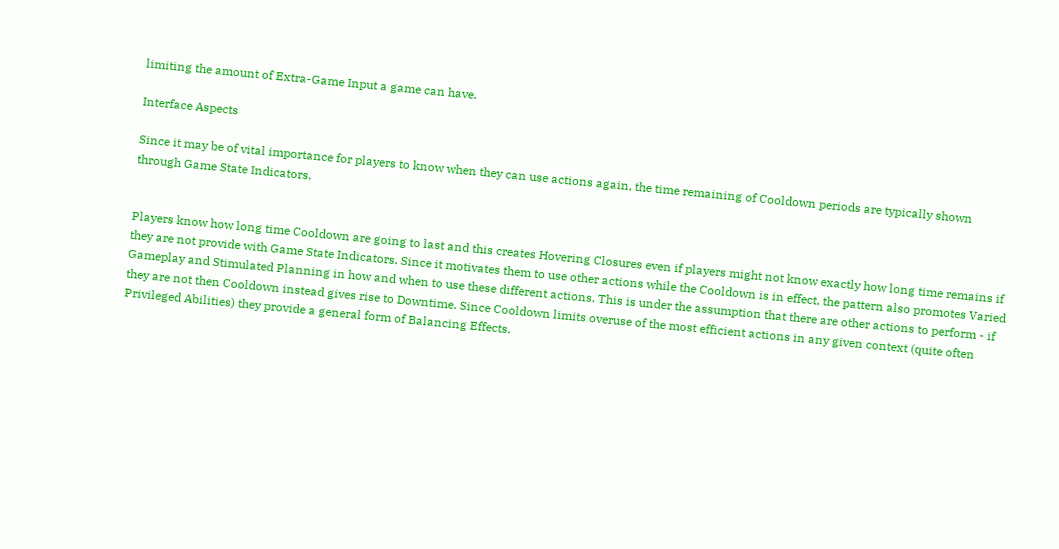limiting the amount of Extra-Game Input a game can have.

Interface Aspects

Since it may be of vital importance for players to know when they can use actions again, the time remaining of Cooldown periods are typically shown through Game State Indicators.


Players know how long time Cooldown are going to last and this creates Hovering Closures even if players might not know exactly how long time remains if they are not provide with Game State Indicators. Since it motivates them to use other actions while the Cooldown is in effect, the pattern also promotes Varied Gameplay and Stimulated Planning in how and when to use these different actions. This is under the assumption that there are other actions to perform - if they are not then Cooldown instead gives rise to Downtime. Since Cooldown limits overuse of the most efficient actions in any given context (quite often Privileged Abilities) they provide a general form of Balancing Effects.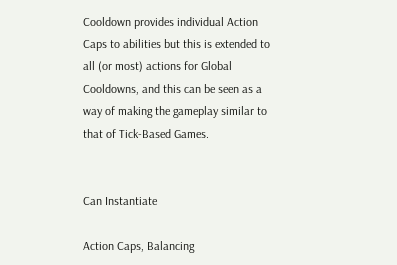Cooldown provides individual Action Caps to abilities but this is extended to all (or most) actions for Global Cooldowns, and this can be seen as a way of making the gameplay similar to that of Tick-Based Games.


Can Instantiate

Action Caps, Balancing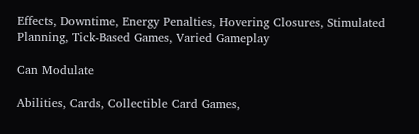Effects, Downtime, Energy Penalties, Hovering Closures, Stimulated Planning, Tick-Based Games, Varied Gameplay

Can Modulate

Abilities, Cards, Collectible Card Games,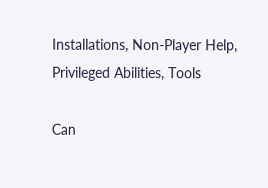Installations, Non-Player Help, Privileged Abilities, Tools

Can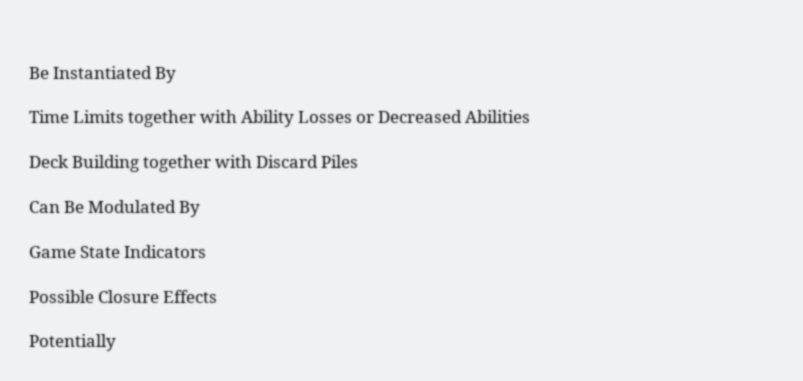Be Instantiated By

Time Limits together with Ability Losses or Decreased Abilities

Deck Building together with Discard Piles

Can Be Modulated By

Game State Indicators

Possible Closure Effects

Potentially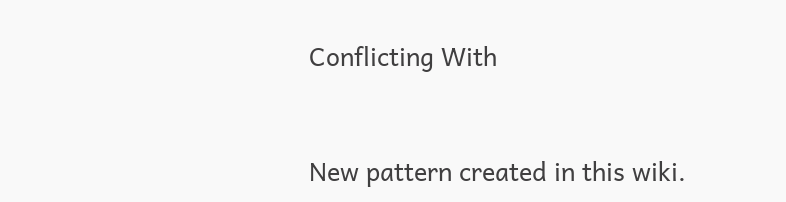Conflicting With


New pattern created in this wiki.